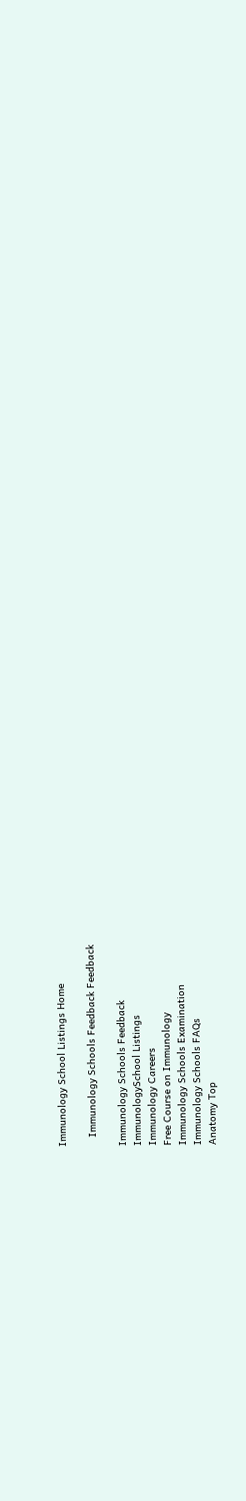Immunology School Listings Home

   Immunology Schools Feedback Feedback

Immunology Schools Feedback
ImmunologySchool Listings
Immunology Careers
Free Course on Immunology
Immunology Schools Examination
Immunology Schools FAQs
Anatomy Top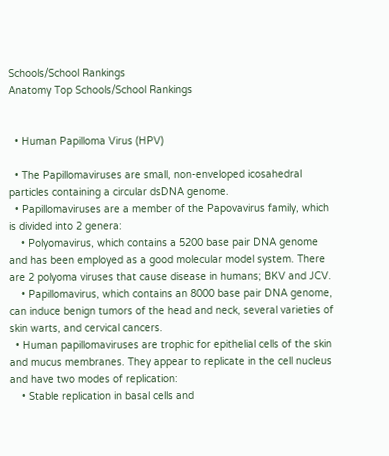Schools/School Rankings
Anatomy Top Schools/School Rankings


  • Human Papilloma Virus (HPV)

  • The Papillomaviruses are small, non-enveloped icosahedral particles containing a circular dsDNA genome.
  • Papillomaviruses are a member of the Papovavirus family, which is divided into 2 genera:
    • Polyomavirus, which contains a 5200 base pair DNA genome and has been employed as a good molecular model system. There are 2 polyoma viruses that cause disease in humans; BKV and JCV.
    • Papillomavirus, which contains an 8000 base pair DNA genome, can induce benign tumors of the head and neck, several varieties of skin warts, and cervical cancers.
  • Human papillomaviruses are trophic for epithelial cells of the skin and mucus membranes. They appear to replicate in the cell nucleus and have two modes of replication:
    • Stable replication in basal cells and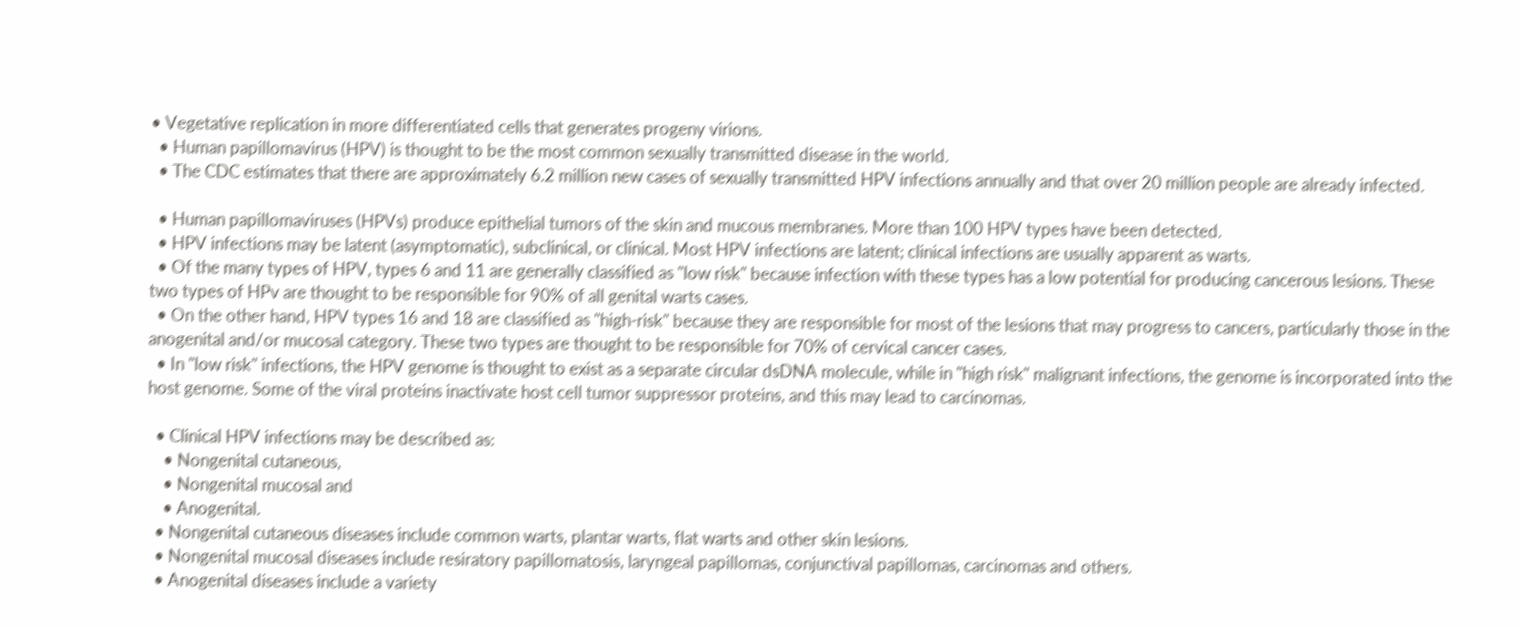• Vegetative replication in more differentiated cells that generates progeny virions.
  • Human papillomavirus (HPV) is thought to be the most common sexually transmitted disease in the world.
  • The CDC estimates that there are approximately 6.2 million new cases of sexually transmitted HPV infections annually and that over 20 million people are already infected.

  • Human papillomaviruses (HPVs) produce epithelial tumors of the skin and mucous membranes. More than 100 HPV types have been detected.
  • HPV infections may be latent (asymptomatic), subclinical, or clinical. Most HPV infections are latent; clinical infections are usually apparent as warts.
  • Of the many types of HPV, types 6 and 11 are generally classified as "low risk" because infection with these types has a low potential for producing cancerous lesions. These two types of HPv are thought to be responsible for 90% of all genital warts cases.
  • On the other hand, HPV types 16 and 18 are classified as "high-risk" because they are responsible for most of the lesions that may progress to cancers, particularly those in the anogenital and/or mucosal category. These two types are thought to be responsible for 70% of cervical cancer cases.
  • In "low risk" infections, the HPV genome is thought to exist as a separate circular dsDNA molecule, while in "high risk" malignant infections, the genome is incorporated into the host genome. Some of the viral proteins inactivate host cell tumor suppressor proteins, and this may lead to carcinomas.

  • Clinical HPV infections may be described as:
    • Nongenital cutaneous,
    • Nongenital mucosal and
    • Anogenital.
  • Nongenital cutaneous diseases include common warts, plantar warts, flat warts and other skin lesions.
  • Nongenital mucosal diseases include resiratory papillomatosis, laryngeal papillomas, conjunctival papillomas, carcinomas and others.
  • Anogenital diseases include a variety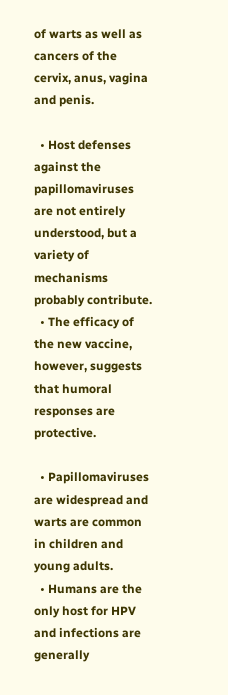of warts as well as cancers of the cervix, anus, vagina and penis.

  • Host defenses against the papillomaviruses are not entirely understood, but a variety of mechanisms probably contribute.
  • The efficacy of the new vaccine, however, suggests that humoral responses are protective.

  • Papillomaviruses are widespread and warts are common in children and young adults.
  • Humans are the only host for HPV and infections are generally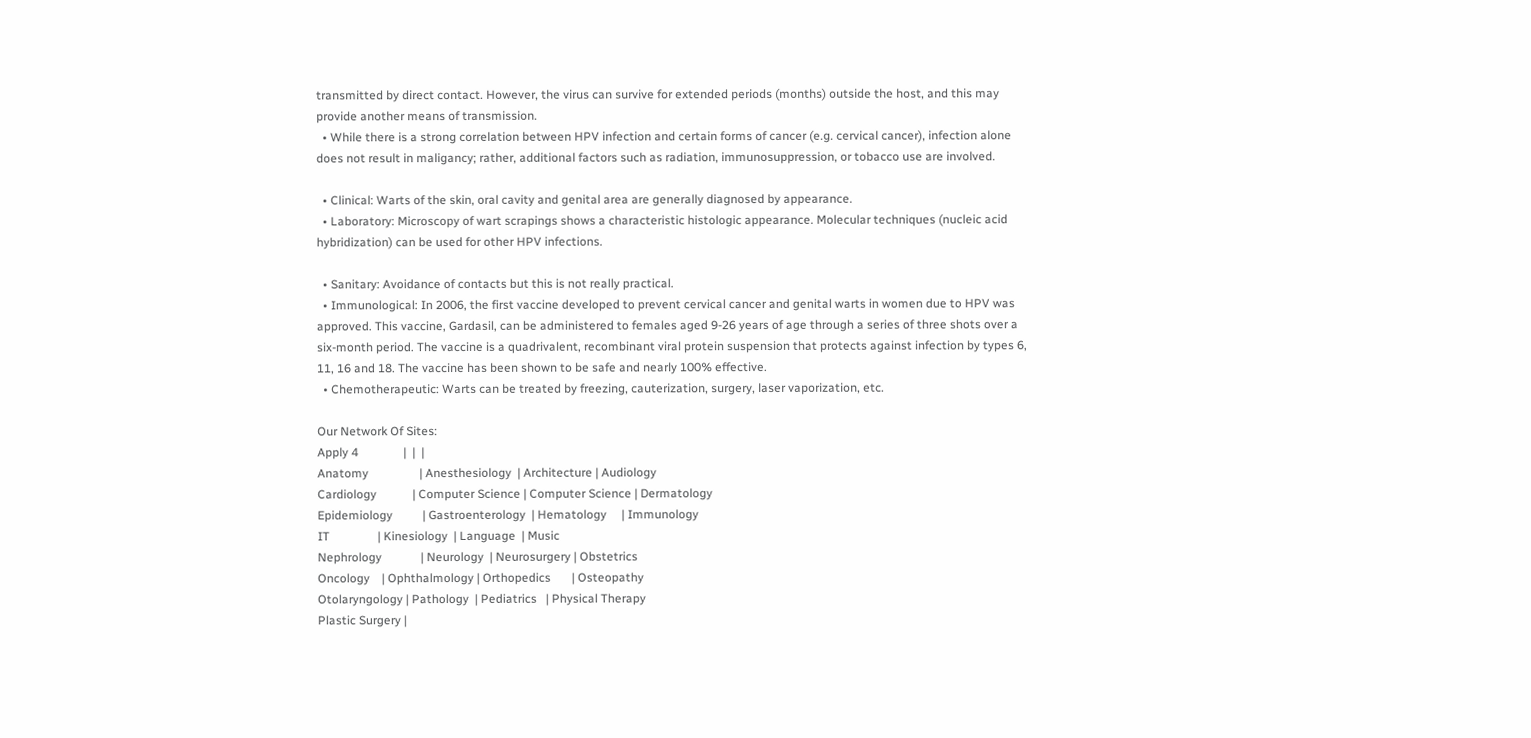transmitted by direct contact. However, the virus can survive for extended periods (months) outside the host, and this may provide another means of transmission.
  • While there is a strong correlation between HPV infection and certain forms of cancer (e.g. cervical cancer), infection alone does not result in maligancy; rather, additional factors such as radiation, immunosuppression, or tobacco use are involved.

  • Clinical: Warts of the skin, oral cavity and genital area are generally diagnosed by appearance.
  • Laboratory: Microscopy of wart scrapings shows a characteristic histologic appearance. Molecular techniques (nucleic acid hybridization) can be used for other HPV infections.

  • Sanitary: Avoidance of contacts but this is not really practical.
  • Immunological: In 2006, the first vaccine developed to prevent cervical cancer and genital warts in women due to HPV was approved. This vaccine, Gardasil, can be administered to females aged 9-26 years of age through a series of three shots over a six-month period. The vaccine is a quadrivalent, recombinant viral protein suspension that protects against infection by types 6, 11, 16 and 18. The vaccine has been shown to be safe and nearly 100% effective.
  • Chemotherapeutic: Warts can be treated by freezing, cauterization, surgery, laser vaporization, etc.

Our Network Of Sites:
Apply 4               |  |  |
Anatomy                 | Anesthesiology  | Architecture | Audiology
Cardiology            | Computer Science | Computer Science | Dermatology
Epidemiology          | Gastroenterology  | Hematology     | Immunology
IT                | Kinesiology  | Language  | Music
Nephrology             | Neurology  | Neurosurgery | Obstetrics
Oncology    | Ophthalmology | Orthopedics       | Osteopathy
Otolaryngology | Pathology  | Pediatrics   | Physical Therapy
Plastic Surgery |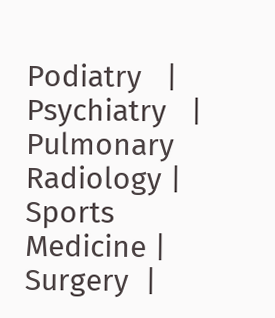Podiatry   | Psychiatry   | Pulmonary
Radiology | Sports Medicine | Surgery  |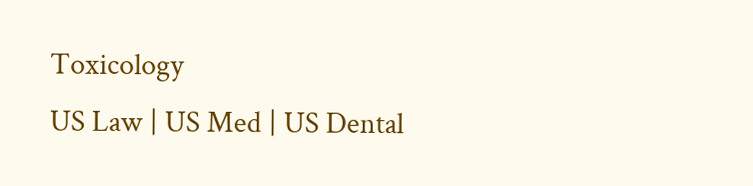Toxicology
US Law | US Med | US Dental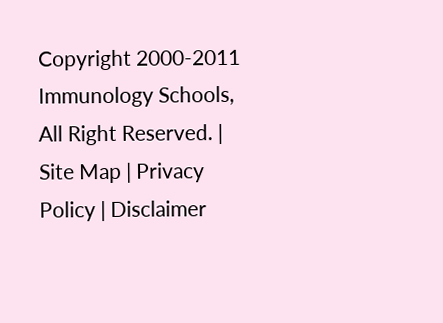Copyright 2000-2011 Immunology Schools, All Right Reserved. | Site Map | Privacy Policy | Disclaimer